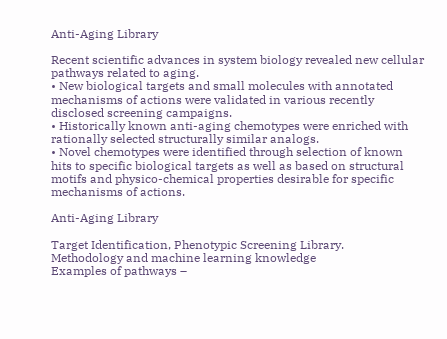Anti-Aging Library

Recent scientific advances in system biology revealed new cellular pathways related to aging.
• New biological targets and small molecules with annotated mechanisms of actions were validated in various recently disclosed screening campaigns.
• Historically known anti-aging chemotypes were enriched with rationally selected structurally similar analogs.
• Novel chemotypes were identified through selection of known hits to specific biological targets as well as based on structural motifs and physico-chemical properties desirable for specific mechanisms of actions.

Anti-Aging Library

Target Identification, Phenotypic Screening Library.
Methodology and machine learning knowledge
Examples of pathways –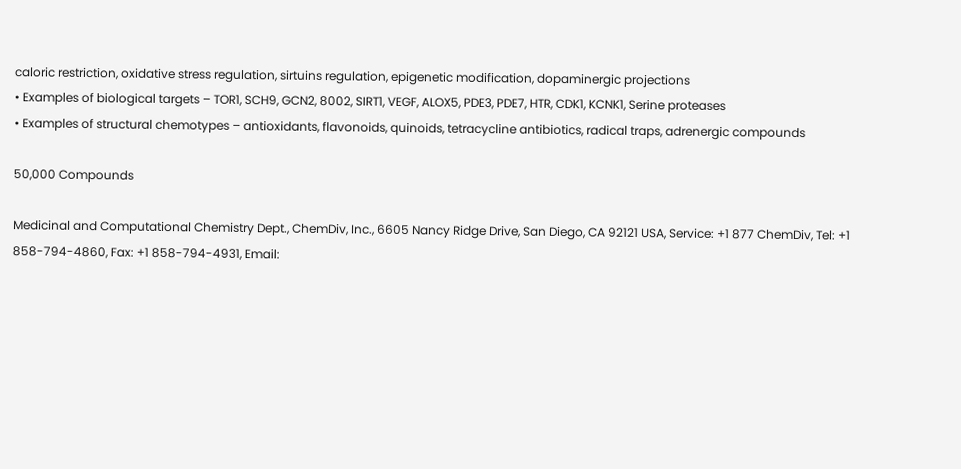caloric restriction, oxidative stress regulation, sirtuins regulation, epigenetic modification, dopaminergic projections
• Examples of biological targets – TOR1, SCH9, GCN2, 8002, SIRT1, VEGF, ALOX5, PDE3, PDE7, HTR, CDK1, KCNK1, Serine proteases
• Examples of structural chemotypes – antioxidants, flavonoids, quinoids, tetracycline antibiotics, radical traps, adrenergic compounds

50,000 Compounds

Medicinal and Computational Chemistry Dept., ChemDiv, Inc., 6605 Nancy Ridge Drive, San Diego, CA 92121 USA, Service: +1 877 ChemDiv, Tel: +1 858-794-4860, Fax: +1 858-794-4931, Email: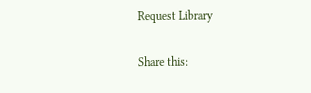Request Library

Share this: